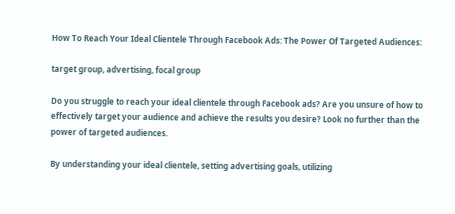How To Reach Your Ideal Clientele Through Facebook Ads: The Power Of Targeted Audiences:

target group, advertising, focal group

Do you struggle to reach your ideal clientele through Facebook ads? Are you unsure of how to effectively target your audience and achieve the results you desire? Look no further than the power of targeted audiences.

By understanding your ideal clientele, setting advertising goals, utilizing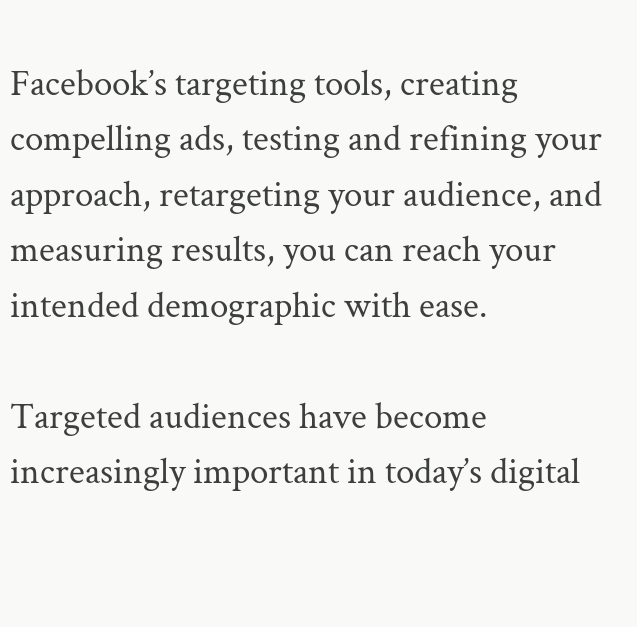Facebook’s targeting tools, creating compelling ads, testing and refining your approach, retargeting your audience, and measuring results, you can reach your intended demographic with ease.

Targeted audiences have become increasingly important in today’s digital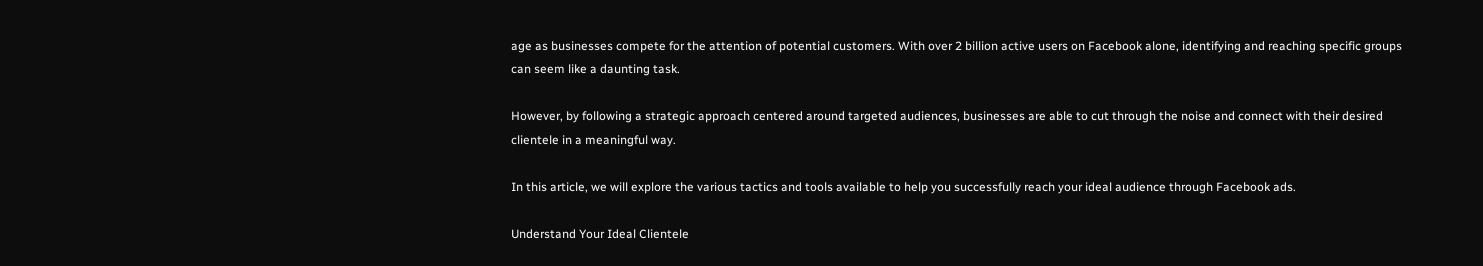age as businesses compete for the attention of potential customers. With over 2 billion active users on Facebook alone, identifying and reaching specific groups can seem like a daunting task.

However, by following a strategic approach centered around targeted audiences, businesses are able to cut through the noise and connect with their desired clientele in a meaningful way.

In this article, we will explore the various tactics and tools available to help you successfully reach your ideal audience through Facebook ads.

Understand Your Ideal Clientele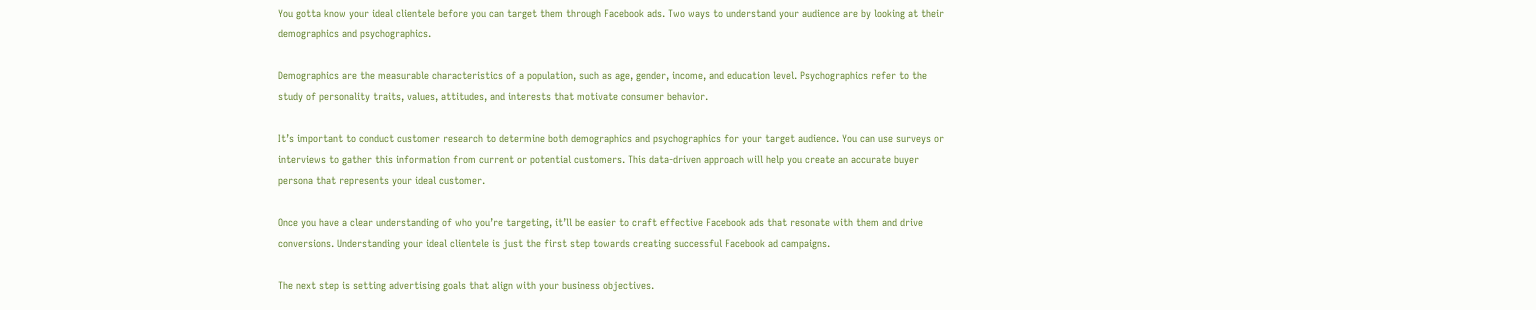You gotta know your ideal clientele before you can target them through Facebook ads. Two ways to understand your audience are by looking at their demographics and psychographics.

Demographics are the measurable characteristics of a population, such as age, gender, income, and education level. Psychographics refer to the study of personality traits, values, attitudes, and interests that motivate consumer behavior.

It’s important to conduct customer research to determine both demographics and psychographics for your target audience. You can use surveys or interviews to gather this information from current or potential customers. This data-driven approach will help you create an accurate buyer persona that represents your ideal customer.

Once you have a clear understanding of who you’re targeting, it’ll be easier to craft effective Facebook ads that resonate with them and drive conversions. Understanding your ideal clientele is just the first step towards creating successful Facebook ad campaigns.

The next step is setting advertising goals that align with your business objectives.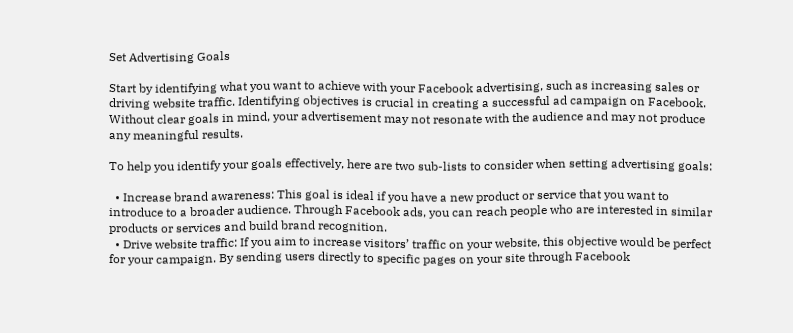Set Advertising Goals

Start by identifying what you want to achieve with your Facebook advertising, such as increasing sales or driving website traffic. Identifying objectives is crucial in creating a successful ad campaign on Facebook. Without clear goals in mind, your advertisement may not resonate with the audience and may not produce any meaningful results.

To help you identify your goals effectively, here are two sub-lists to consider when setting advertising goals:

  • Increase brand awareness: This goal is ideal if you have a new product or service that you want to introduce to a broader audience. Through Facebook ads, you can reach people who are interested in similar products or services and build brand recognition.
  • Drive website traffic: If you aim to increase visitors’ traffic on your website, this objective would be perfect for your campaign. By sending users directly to specific pages on your site through Facebook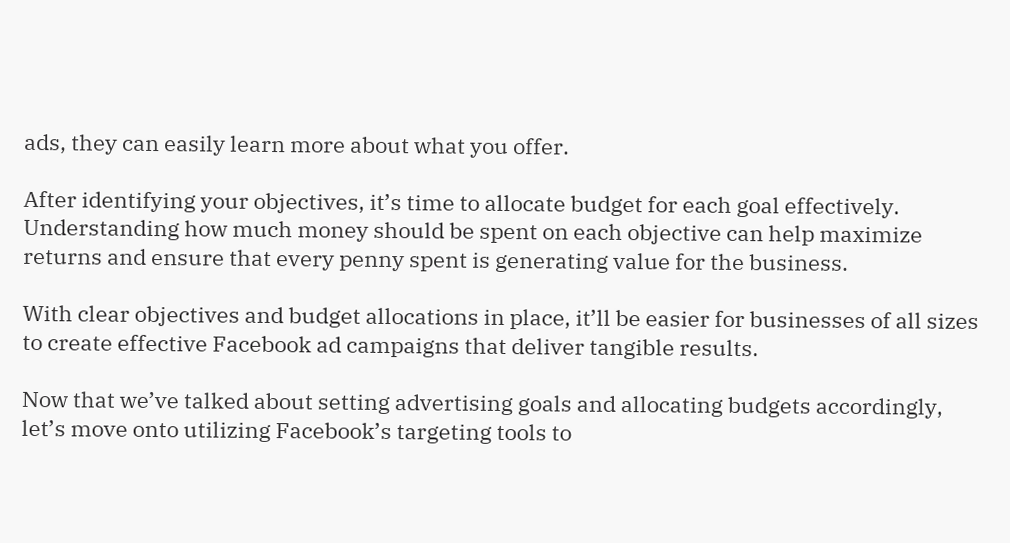ads, they can easily learn more about what you offer.

After identifying your objectives, it’s time to allocate budget for each goal effectively. Understanding how much money should be spent on each objective can help maximize returns and ensure that every penny spent is generating value for the business.

With clear objectives and budget allocations in place, it’ll be easier for businesses of all sizes to create effective Facebook ad campaigns that deliver tangible results.

Now that we’ve talked about setting advertising goals and allocating budgets accordingly, let’s move onto utilizing Facebook’s targeting tools to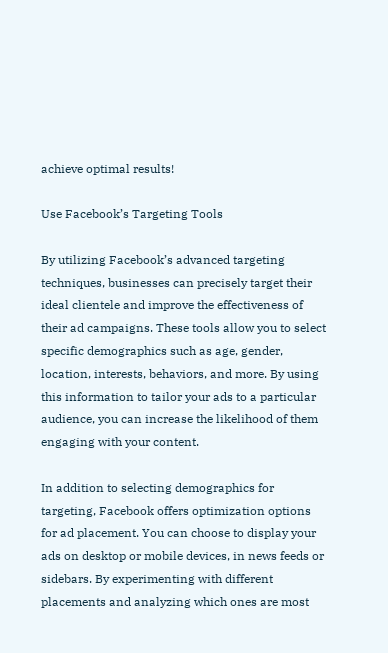achieve optimal results!

Use Facebook’s Targeting Tools

By utilizing Facebook’s advanced targeting techniques, businesses can precisely target their ideal clientele and improve the effectiveness of their ad campaigns. These tools allow you to select specific demographics such as age, gender, location, interests, behaviors, and more. By using this information to tailor your ads to a particular audience, you can increase the likelihood of them engaging with your content.

In addition to selecting demographics for targeting, Facebook offers optimization options for ad placement. You can choose to display your ads on desktop or mobile devices, in news feeds or sidebars. By experimenting with different placements and analyzing which ones are most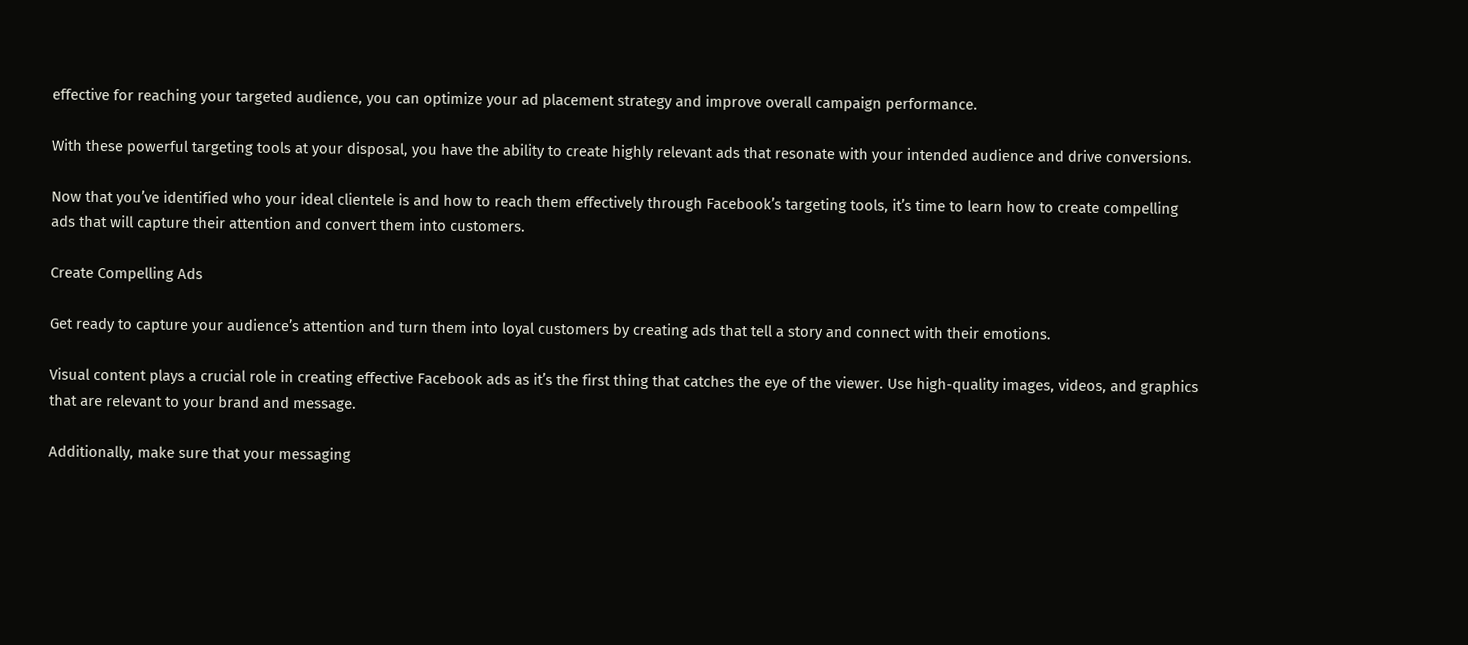effective for reaching your targeted audience, you can optimize your ad placement strategy and improve overall campaign performance.

With these powerful targeting tools at your disposal, you have the ability to create highly relevant ads that resonate with your intended audience and drive conversions.

Now that you’ve identified who your ideal clientele is and how to reach them effectively through Facebook’s targeting tools, it’s time to learn how to create compelling ads that will capture their attention and convert them into customers.

Create Compelling Ads

Get ready to capture your audience’s attention and turn them into loyal customers by creating ads that tell a story and connect with their emotions.

Visual content plays a crucial role in creating effective Facebook ads as it’s the first thing that catches the eye of the viewer. Use high-quality images, videos, and graphics that are relevant to your brand and message.

Additionally, make sure that your messaging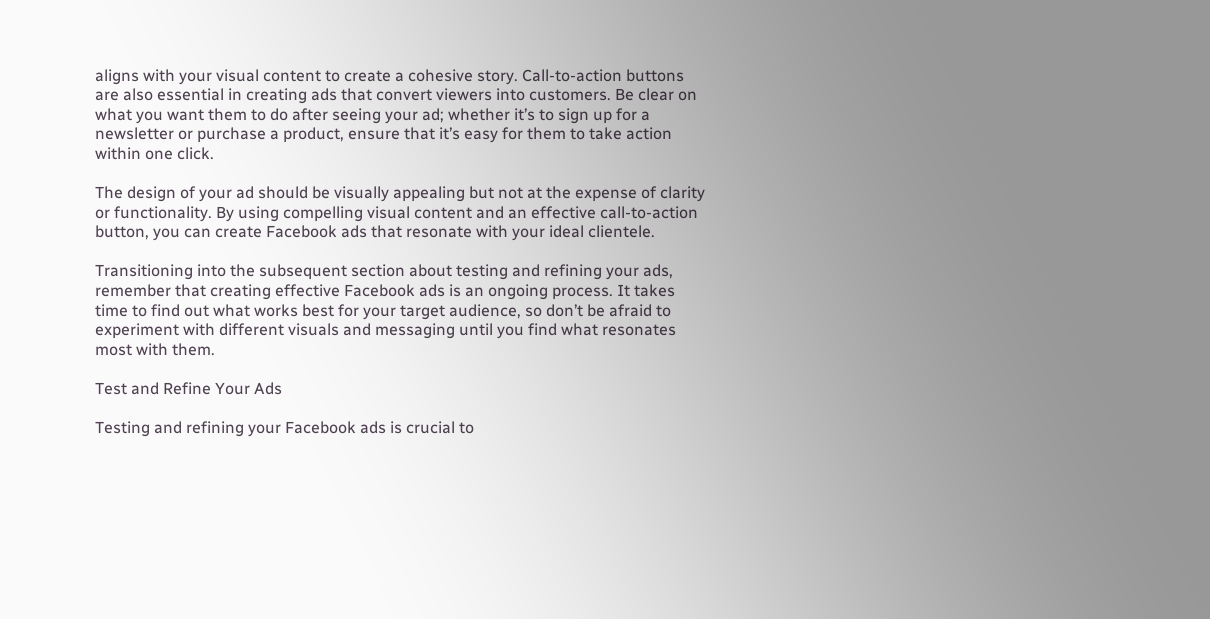aligns with your visual content to create a cohesive story. Call-to-action buttons are also essential in creating ads that convert viewers into customers. Be clear on what you want them to do after seeing your ad; whether it’s to sign up for a newsletter or purchase a product, ensure that it’s easy for them to take action within one click.

The design of your ad should be visually appealing but not at the expense of clarity or functionality. By using compelling visual content and an effective call-to-action button, you can create Facebook ads that resonate with your ideal clientele.

Transitioning into the subsequent section about testing and refining your ads, remember that creating effective Facebook ads is an ongoing process. It takes time to find out what works best for your target audience, so don’t be afraid to experiment with different visuals and messaging until you find what resonates most with them.

Test and Refine Your Ads

Testing and refining your Facebook ads is crucial to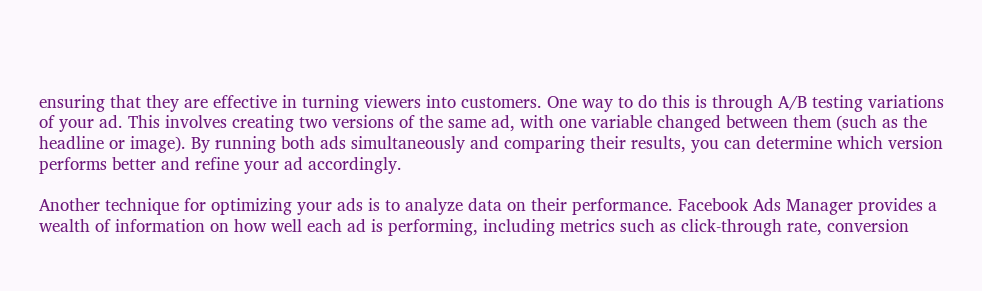ensuring that they are effective in turning viewers into customers. One way to do this is through A/B testing variations of your ad. This involves creating two versions of the same ad, with one variable changed between them (such as the headline or image). By running both ads simultaneously and comparing their results, you can determine which version performs better and refine your ad accordingly.

Another technique for optimizing your ads is to analyze data on their performance. Facebook Ads Manager provides a wealth of information on how well each ad is performing, including metrics such as click-through rate, conversion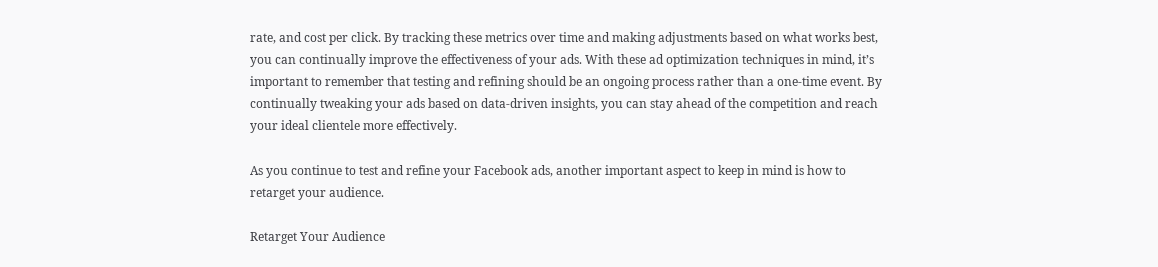rate, and cost per click. By tracking these metrics over time and making adjustments based on what works best, you can continually improve the effectiveness of your ads. With these ad optimization techniques in mind, it’s important to remember that testing and refining should be an ongoing process rather than a one-time event. By continually tweaking your ads based on data-driven insights, you can stay ahead of the competition and reach your ideal clientele more effectively.

As you continue to test and refine your Facebook ads, another important aspect to keep in mind is how to retarget your audience.

Retarget Your Audience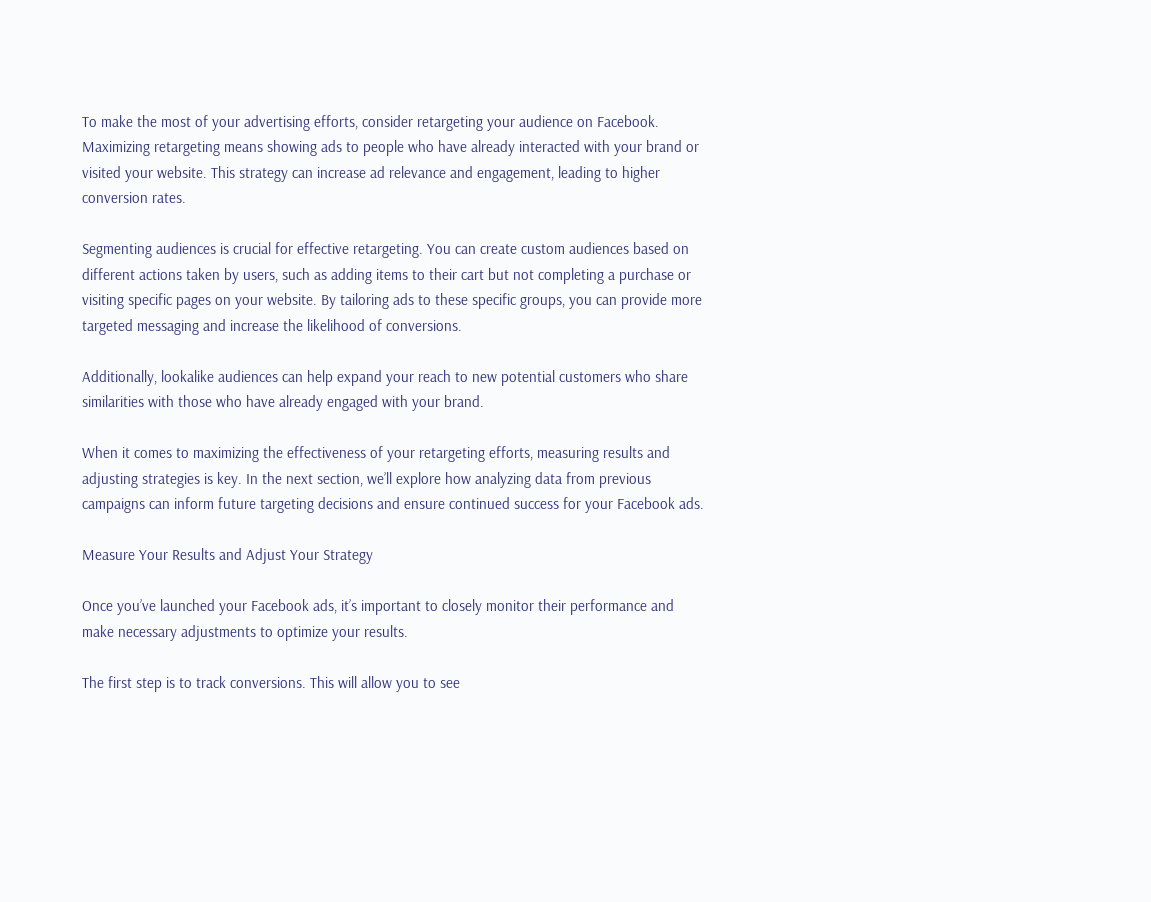To make the most of your advertising efforts, consider retargeting your audience on Facebook. Maximizing retargeting means showing ads to people who have already interacted with your brand or visited your website. This strategy can increase ad relevance and engagement, leading to higher conversion rates.

Segmenting audiences is crucial for effective retargeting. You can create custom audiences based on different actions taken by users, such as adding items to their cart but not completing a purchase or visiting specific pages on your website. By tailoring ads to these specific groups, you can provide more targeted messaging and increase the likelihood of conversions.

Additionally, lookalike audiences can help expand your reach to new potential customers who share similarities with those who have already engaged with your brand.

When it comes to maximizing the effectiveness of your retargeting efforts, measuring results and adjusting strategies is key. In the next section, we’ll explore how analyzing data from previous campaigns can inform future targeting decisions and ensure continued success for your Facebook ads.

Measure Your Results and Adjust Your Strategy

Once you’ve launched your Facebook ads, it’s important to closely monitor their performance and make necessary adjustments to optimize your results.

The first step is to track conversions. This will allow you to see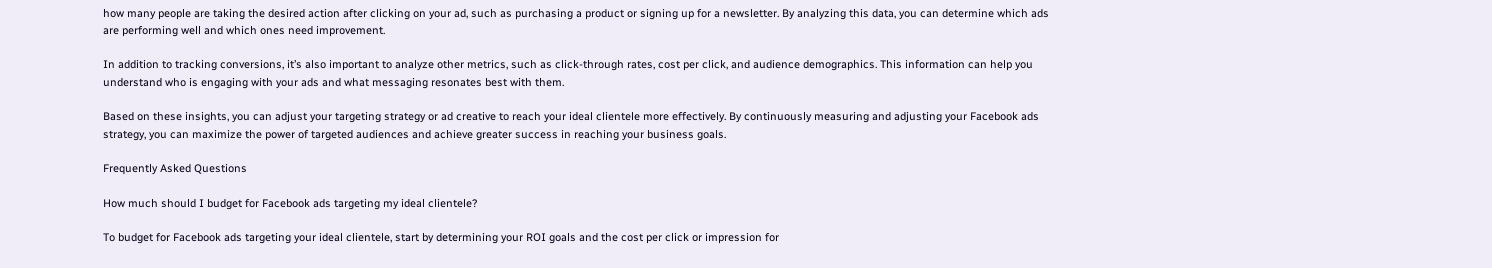how many people are taking the desired action after clicking on your ad, such as purchasing a product or signing up for a newsletter. By analyzing this data, you can determine which ads are performing well and which ones need improvement.

In addition to tracking conversions, it’s also important to analyze other metrics, such as click-through rates, cost per click, and audience demographics. This information can help you understand who is engaging with your ads and what messaging resonates best with them.

Based on these insights, you can adjust your targeting strategy or ad creative to reach your ideal clientele more effectively. By continuously measuring and adjusting your Facebook ads strategy, you can maximize the power of targeted audiences and achieve greater success in reaching your business goals.

Frequently Asked Questions

How much should I budget for Facebook ads targeting my ideal clientele?

To budget for Facebook ads targeting your ideal clientele, start by determining your ROI goals and the cost per click or impression for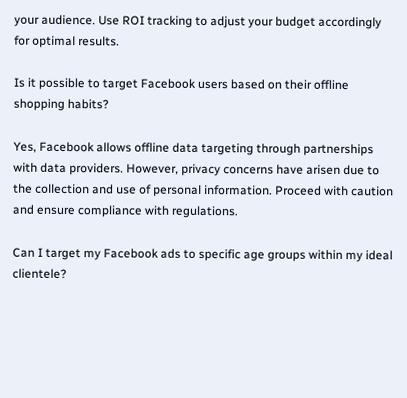your audience. Use ROI tracking to adjust your budget accordingly for optimal results.

Is it possible to target Facebook users based on their offline shopping habits?

Yes, Facebook allows offline data targeting through partnerships with data providers. However, privacy concerns have arisen due to the collection and use of personal information. Proceed with caution and ensure compliance with regulations.

Can I target my Facebook ads to specific age groups within my ideal clientele?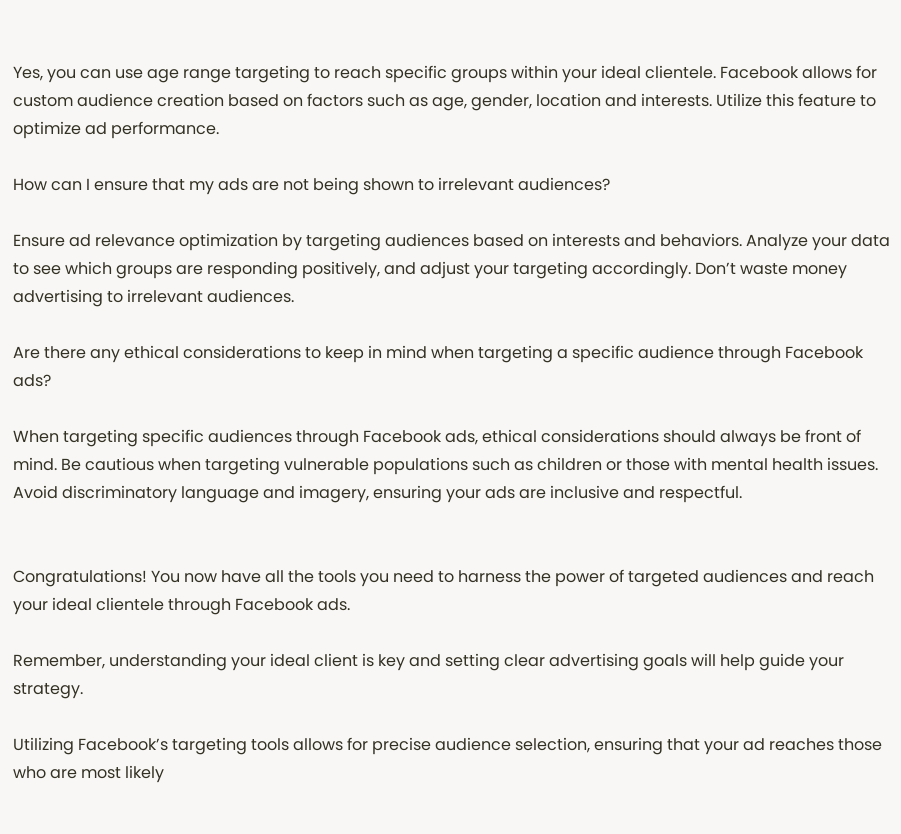Yes, you can use age range targeting to reach specific groups within your ideal clientele. Facebook allows for custom audience creation based on factors such as age, gender, location and interests. Utilize this feature to optimize ad performance.

How can I ensure that my ads are not being shown to irrelevant audiences?

Ensure ad relevance optimization by targeting audiences based on interests and behaviors. Analyze your data to see which groups are responding positively, and adjust your targeting accordingly. Don’t waste money advertising to irrelevant audiences.

Are there any ethical considerations to keep in mind when targeting a specific audience through Facebook ads?

When targeting specific audiences through Facebook ads, ethical considerations should always be front of mind. Be cautious when targeting vulnerable populations such as children or those with mental health issues. Avoid discriminatory language and imagery, ensuring your ads are inclusive and respectful.


Congratulations! You now have all the tools you need to harness the power of targeted audiences and reach your ideal clientele through Facebook ads.

Remember, understanding your ideal client is key and setting clear advertising goals will help guide your strategy.

Utilizing Facebook’s targeting tools allows for precise audience selection, ensuring that your ad reaches those who are most likely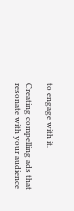to engage with it.

Creating compelling ads that resonate with your audience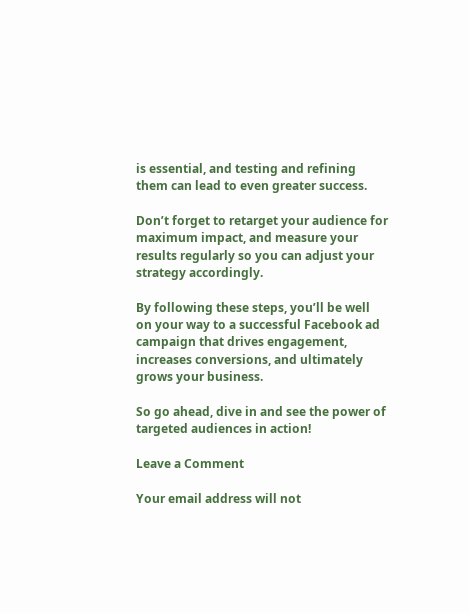is essential, and testing and refining them can lead to even greater success.

Don’t forget to retarget your audience for maximum impact, and measure your results regularly so you can adjust your strategy accordingly.

By following these steps, you’ll be well on your way to a successful Facebook ad campaign that drives engagement, increases conversions, and ultimately grows your business.

So go ahead, dive in and see the power of targeted audiences in action!

Leave a Comment

Your email address will not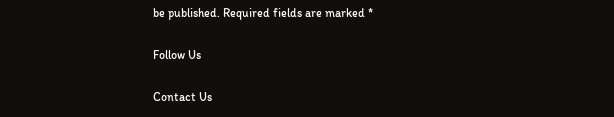be published. Required fields are marked *

Follow Us

Contact Us